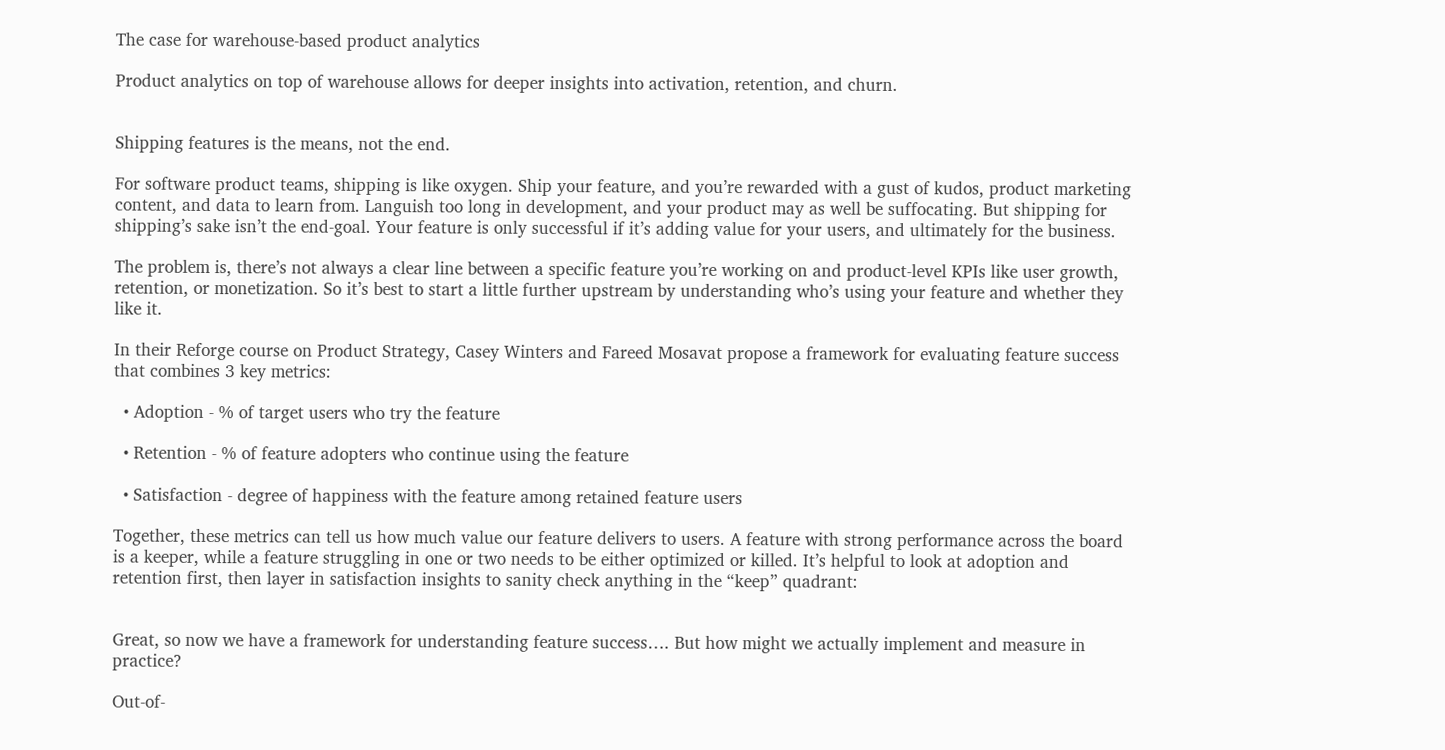The case for warehouse-based product analytics

Product analytics on top of warehouse allows for deeper insights into activation, retention, and churn.


Shipping features is the means, not the end.

For software product teams, shipping is like oxygen. Ship your feature, and you’re rewarded with a gust of kudos, product marketing content, and data to learn from. Languish too long in development, and your product may as well be suffocating. But shipping for shipping’s sake isn’t the end-goal. Your feature is only successful if it’s adding value for your users, and ultimately for the business.

The problem is, there’s not always a clear line between a specific feature you’re working on and product-level KPIs like user growth, retention, or monetization. So it’s best to start a little further upstream by understanding who’s using your feature and whether they like it.

In their Reforge course on Product Strategy, Casey Winters and Fareed Mosavat propose a framework for evaluating feature success that combines 3 key metrics:

  • Adoption - % of target users who try the feature

  • Retention - % of feature adopters who continue using the feature

  • Satisfaction - degree of happiness with the feature among retained feature users

Together, these metrics can tell us how much value our feature delivers to users. A feature with strong performance across the board is a keeper, while a feature struggling in one or two needs to be either optimized or killed. It’s helpful to look at adoption and retention first, then layer in satisfaction insights to sanity check anything in the “keep” quadrant:


Great, so now we have a framework for understanding feature success…. But how might we actually implement and measure in practice?

Out-of-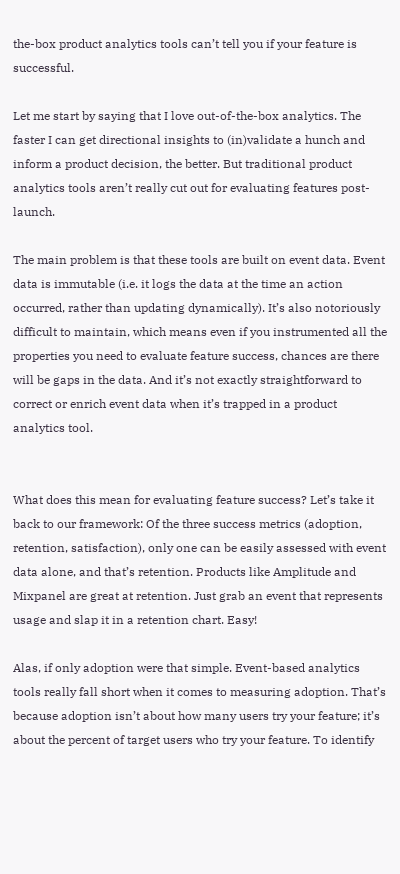the-box product analytics tools can’t tell you if your feature is successful.

Let me start by saying that I love out-of-the-box analytics. The faster I can get directional insights to (in)validate a hunch and inform a product decision, the better. But traditional product analytics tools aren’t really cut out for evaluating features post-launch.

The main problem is that these tools are built on event data. Event data is immutable (i.e. it logs the data at the time an action occurred, rather than updating dynamically). It’s also notoriously difficult to maintain, which means even if you instrumented all the properties you need to evaluate feature success, chances are there will be gaps in the data. And it’s not exactly straightforward to correct or enrich event data when it’s trapped in a product analytics tool.


What does this mean for evaluating feature success? Let’s take it back to our framework: Of the three success metrics (adoption, retention, satisfaction), only one can be easily assessed with event data alone, and that’s retention. Products like Amplitude and Mixpanel are great at retention. Just grab an event that represents usage and slap it in a retention chart. Easy!

Alas, if only adoption were that simple. Event-based analytics tools really fall short when it comes to measuring adoption. That’s because adoption isn’t about how many users try your feature; it’s about the percent of target users who try your feature. To identify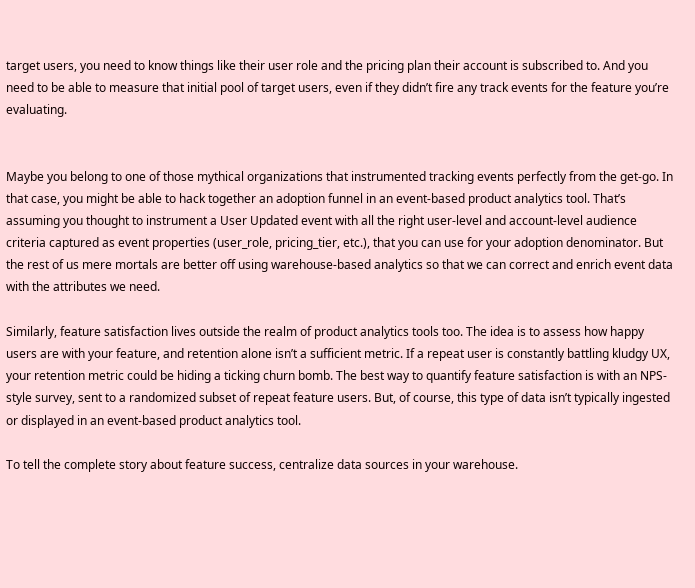target users, you need to know things like their user role and the pricing plan their account is subscribed to. And you need to be able to measure that initial pool of target users, even if they didn’t fire any track events for the feature you’re evaluating.


Maybe you belong to one of those mythical organizations that instrumented tracking events perfectly from the get-go. In that case, you might be able to hack together an adoption funnel in an event-based product analytics tool. That’s assuming you thought to instrument a User Updated event with all the right user-level and account-level audience criteria captured as event properties (user_role, pricing_tier, etc.), that you can use for your adoption denominator. But the rest of us mere mortals are better off using warehouse-based analytics so that we can correct and enrich event data with the attributes we need.

Similarly, feature satisfaction lives outside the realm of product analytics tools too. The idea is to assess how happy users are with your feature, and retention alone isn’t a sufficient metric. If a repeat user is constantly battling kludgy UX, your retention metric could be hiding a ticking churn bomb. The best way to quantify feature satisfaction is with an NPS-style survey, sent to a randomized subset of repeat feature users. But, of course, this type of data isn’t typically ingested or displayed in an event-based product analytics tool.

To tell the complete story about feature success, centralize data sources in your warehouse.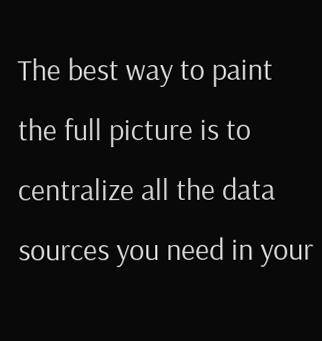The best way to paint the full picture is to centralize all the data sources you need in your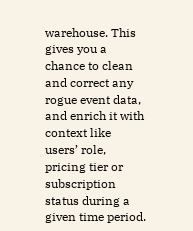warehouse. This gives you a chance to clean and correct any rogue event data, and enrich it with context like users’ role, pricing tier or subscription status during a given time period.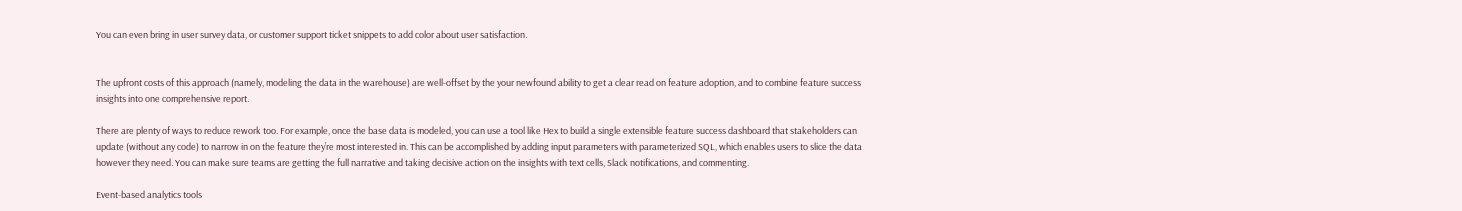You can even bring in user survey data, or customer support ticket snippets to add color about user satisfaction.


The upfront costs of this approach (namely, modeling the data in the warehouse) are well-offset by the your newfound ability to get a clear read on feature adoption, and to combine feature success insights into one comprehensive report.

There are plenty of ways to reduce rework too. For example, once the base data is modeled, you can use a tool like Hex to build a single extensible feature success dashboard that stakeholders can update (without any code) to narrow in on the feature they’re most interested in. This can be accomplished by adding input parameters with parameterized SQL, which enables users to slice the data however they need. You can make sure teams are getting the full narrative and taking decisive action on the insights with text cells, Slack notifications, and commenting.

Event-based analytics tools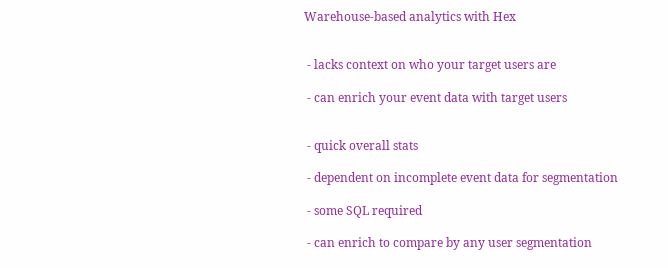Warehouse-based analytics with Hex


 - lacks context on who your target users are

 - can enrich your event data with target users


 - quick overall stats

 - dependent on incomplete event data for segmentation

 - some SQL required

 - can enrich to compare by any user segmentation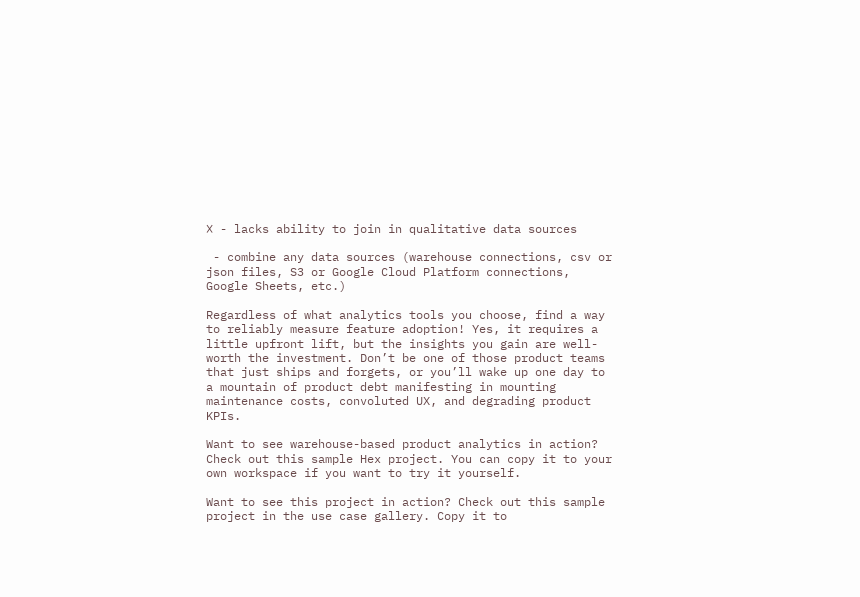❌ - lacks ability to join in qualitative data sources

 - combine any data sources (warehouse connections, csv or json files, S3 or Google Cloud Platform connections, Google Sheets, etc.)

Regardless of what analytics tools you choose, find a way to reliably measure feature adoption! Yes, it requires a little upfront lift, but the insights you gain are well-worth the investment. Don’t be one of those product teams that just ships and forgets, or you’ll wake up one day to a mountain of product debt manifesting in mounting maintenance costs, convoluted UX, and degrading product KPIs.

Want to see warehouse-based product analytics in action? Check out this sample Hex project. You can copy it to your own workspace if you want to try it yourself.

Want to see this project in action? Check out this sample project in the use case gallery. Copy it to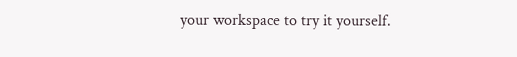your workspace to try it yourself.